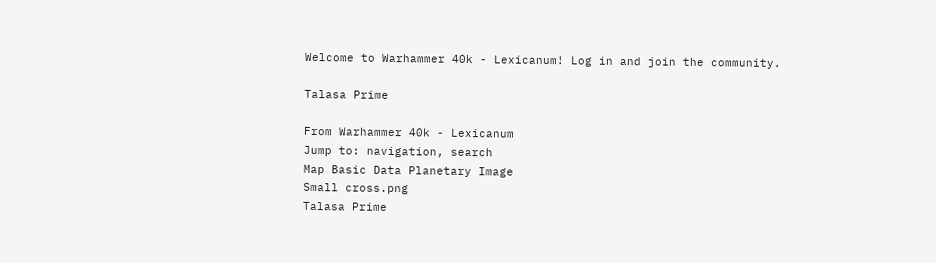Welcome to Warhammer 40k - Lexicanum! Log in and join the community.

Talasa Prime

From Warhammer 40k - Lexicanum
Jump to: navigation, search
Map Basic Data Planetary Image
Small cross.png
Talasa Prime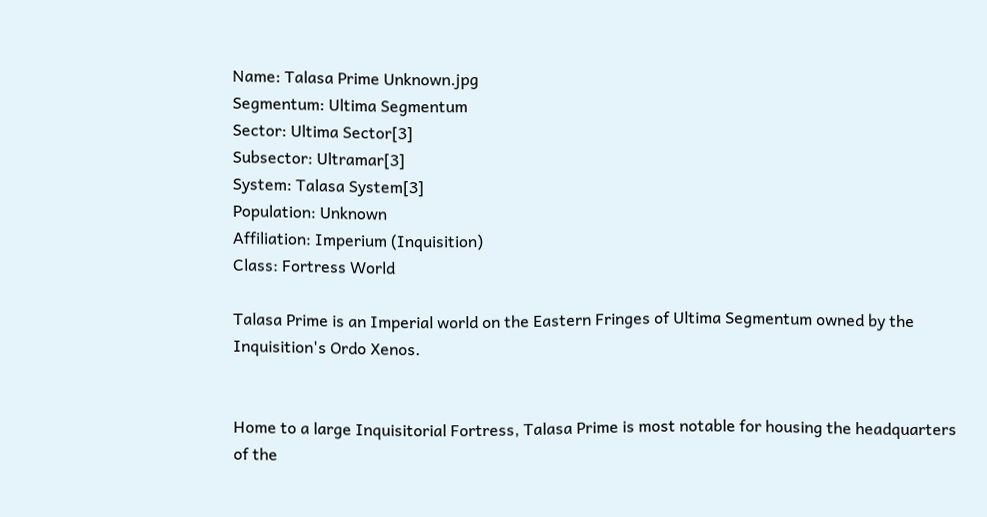Name: Talasa Prime Unknown.jpg
Segmentum: Ultima Segmentum
Sector: Ultima Sector[3]
Subsector: Ultramar[3]
System: Talasa System[3]
Population: Unknown
Affiliation: Imperium (Inquisition)
Class: Fortress World

Talasa Prime is an Imperial world on the Eastern Fringes of Ultima Segmentum owned by the Inquisition's Ordo Xenos.


Home to a large Inquisitorial Fortress, Talasa Prime is most notable for housing the headquarters of the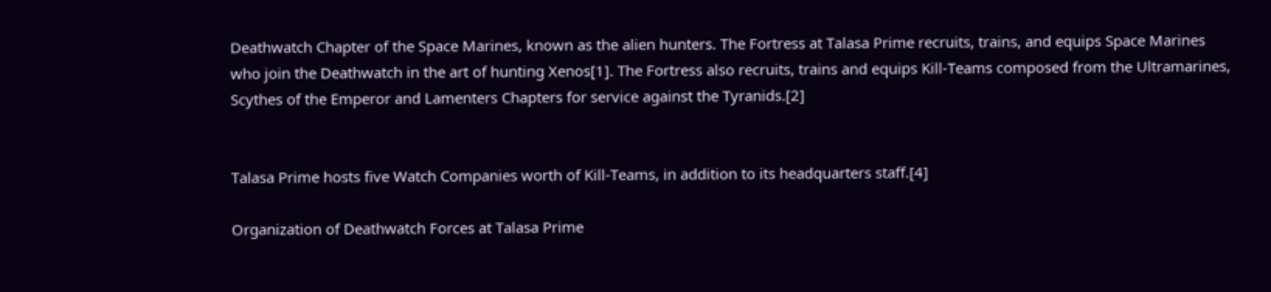Deathwatch Chapter of the Space Marines, known as the alien hunters. The Fortress at Talasa Prime recruits, trains, and equips Space Marines who join the Deathwatch in the art of hunting Xenos[1]. The Fortress also recruits, trains and equips Kill-Teams composed from the Ultramarines, Scythes of the Emperor and Lamenters Chapters for service against the Tyranids.[2]


Talasa Prime hosts five Watch Companies worth of Kill-Teams, in addition to its headquarters staff.[4]

Organization of Deathwatch Forces at Talasa Prime